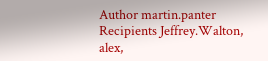Author martin.panter
Recipients Jeffrey.Walton, alex,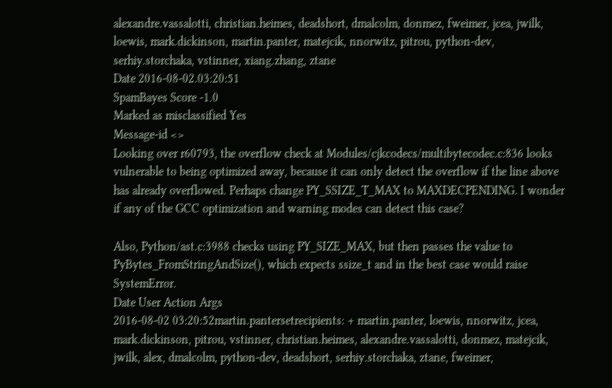alexandre.vassalotti, christian.heimes, deadshort, dmalcolm, donmez, fweimer, jcea, jwilk, loewis, mark.dickinson, martin.panter, matejcik, nnorwitz, pitrou, python-dev, serhiy.storchaka, vstinner, xiang.zhang, ztane
Date 2016-08-02.03:20:51
SpamBayes Score -1.0
Marked as misclassified Yes
Message-id <>
Looking over r60793, the overflow check at Modules/cjkcodecs/multibytecodec.c:836 looks vulnerable to being optimized away, because it can only detect the overflow if the line above has already overflowed. Perhaps change PY_SSIZE_T_MAX to MAXDECPENDING. I wonder if any of the GCC optimization and warning modes can detect this case?

Also, Python/ast.c:3988 checks using PY_SIZE_MAX, but then passes the value to PyBytes_FromStringAndSize(), which expects ssize_t and in the best case would raise SystemError.
Date User Action Args
2016-08-02 03:20:52martin.pantersetrecipients: + martin.panter, loewis, nnorwitz, jcea, mark.dickinson, pitrou, vstinner, christian.heimes, alexandre.vassalotti, donmez, matejcik, jwilk, alex, dmalcolm, python-dev, deadshort, serhiy.storchaka, ztane, fweimer,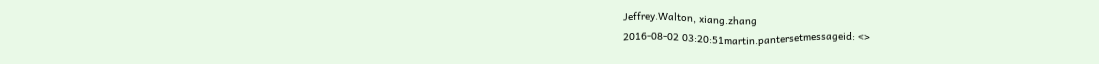Jeffrey.Walton, xiang.zhang
2016-08-02 03:20:51martin.pantersetmessageid: <>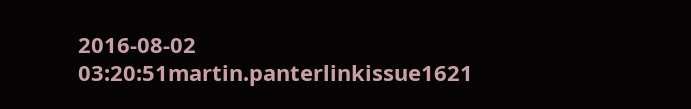2016-08-02 03:20:51martin.panterlinkissue1621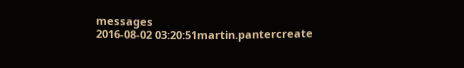messages
2016-08-02 03:20:51martin.pantercreate